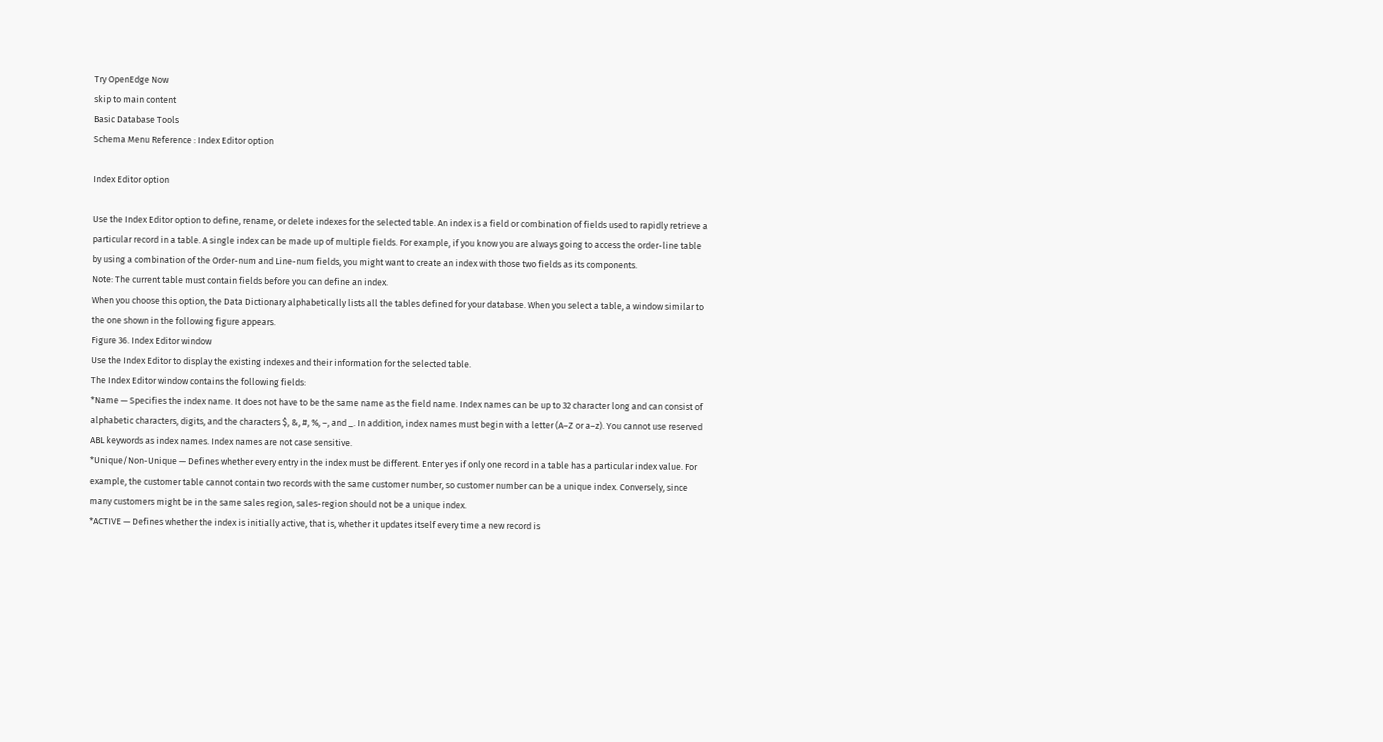Try OpenEdge Now
skip to main content
Basic Database Tools
Schema Menu Reference : Index Editor option

Index Editor option

Use the Index Editor option to define, rename, or delete indexes for the selected table. An index is a field or combination of fields used to rapidly retrieve a particular record in a table. A single index can be made up of multiple fields. For example, if you know you are always going to access the order-line table by using a combination of the Order-num and Line-num fields, you might want to create an index with those two fields as its components.
Note: The current table must contain fields before you can define an index.
When you choose this option, the Data Dictionary alphabetically lists all the tables defined for your database. When you select a table, a window similar to the one shown in the following figure appears.
Figure 36. Index Editor window
Use the Index Editor to display the existing indexes and their information for the selected table.
The Index Editor window contains the following fields:
*Name — Specifies the index name. It does not have to be the same name as the field name. Index names can be up to 32 character long and can consist of alphabetic characters, digits, and the characters $, &, #, %, –, and _. In addition, index names must begin with a letter (A–Z or a–z). You cannot use reserved ABL keywords as index names. Index names are not case sensitive.
*Unique/Non-Unique — Defines whether every entry in the index must be different. Enter yes if only one record in a table has a particular index value. For example, the customer table cannot contain two records with the same customer number, so customer number can be a unique index. Conversely, since many customers might be in the same sales region, sales-region should not be a unique index.
*ACTIVE — Defines whether the index is initially active, that is, whether it updates itself every time a new record is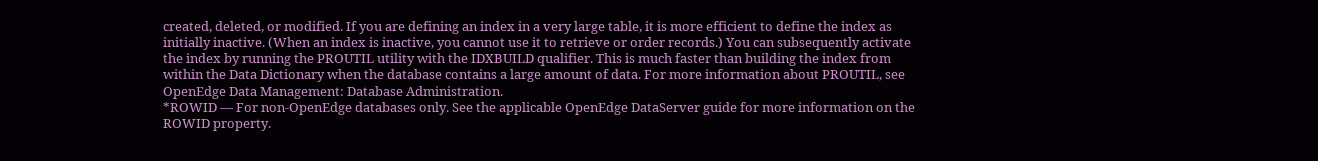created, deleted, or modified. If you are defining an index in a very large table, it is more efficient to define the index as initially inactive. (When an index is inactive, you cannot use it to retrieve or order records.) You can subsequently activate the index by running the PROUTIL utility with the IDXBUILD qualifier. This is much faster than building the index from within the Data Dictionary when the database contains a large amount of data. For more information about PROUTIL, see OpenEdge Data Management: Database Administration.
*ROWID — For non-OpenEdge databases only. See the applicable OpenEdge DataServer guide for more information on the ROWID property.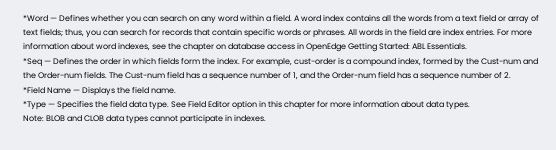*Word — Defines whether you can search on any word within a field. A word index contains all the words from a text field or array of text fields; thus, you can search for records that contain specific words or phrases. All words in the field are index entries. For more information about word indexes, see the chapter on database access in OpenEdge Getting Started: ABL Essentials.
*Seq — Defines the order in which fields form the index. For example, cust-order is a compound index, formed by the Cust-num and the Order-num fields. The Cust-num field has a sequence number of 1, and the Order-num field has a sequence number of 2.
*Field Name — Displays the field name.
*Type — Specifies the field data type. See Field Editor option in this chapter for more information about data types.
Note: BLOB and CLOB data types cannot participate in indexes.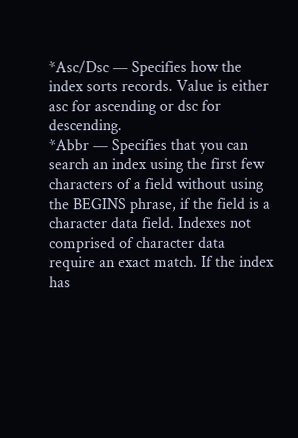*Asc/Dsc — Specifies how the index sorts records. Value is either asc for ascending or dsc for descending.
*Abbr — Specifies that you can search an index using the first few characters of a field without using the BEGINS phrase, if the field is a character data field. Indexes not comprised of character data require an exact match. If the index has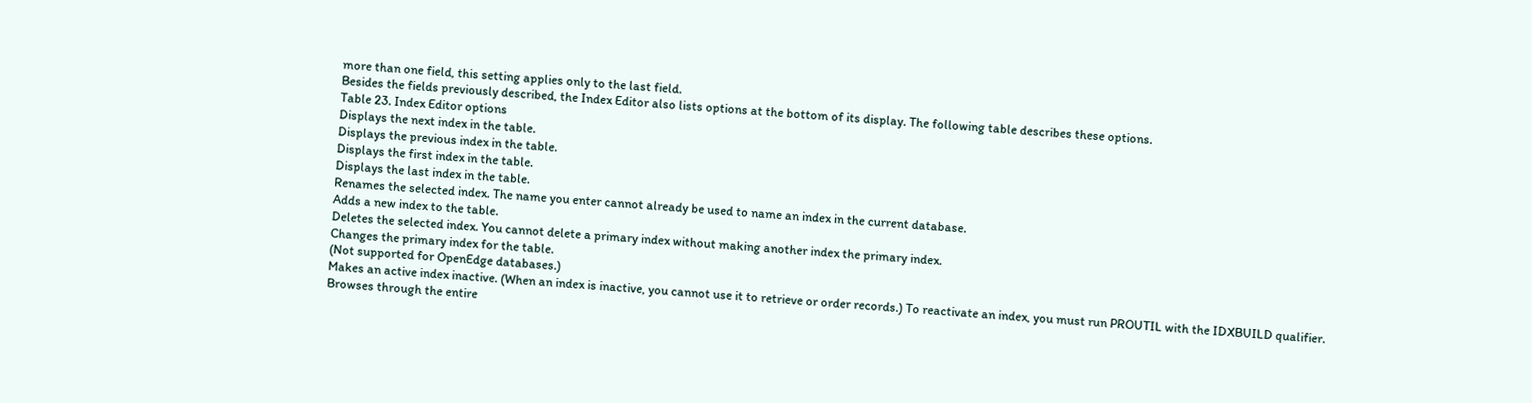more than one field, this setting applies only to the last field.
Besides the fields previously described, the Index Editor also lists options at the bottom of its display. The following table describes these options.
Table 23. Index Editor options
Displays the next index in the table.
Displays the previous index in the table.
Displays the first index in the table.
Displays the last index in the table.
Renames the selected index. The name you enter cannot already be used to name an index in the current database.
Adds a new index to the table.
Deletes the selected index. You cannot delete a primary index without making another index the primary index.
Changes the primary index for the table.
(Not supported for OpenEdge databases.)
Makes an active index inactive. (When an index is inactive, you cannot use it to retrieve or order records.) To reactivate an index, you must run PROUTIL with the IDXBUILD qualifier.
Browses through the entire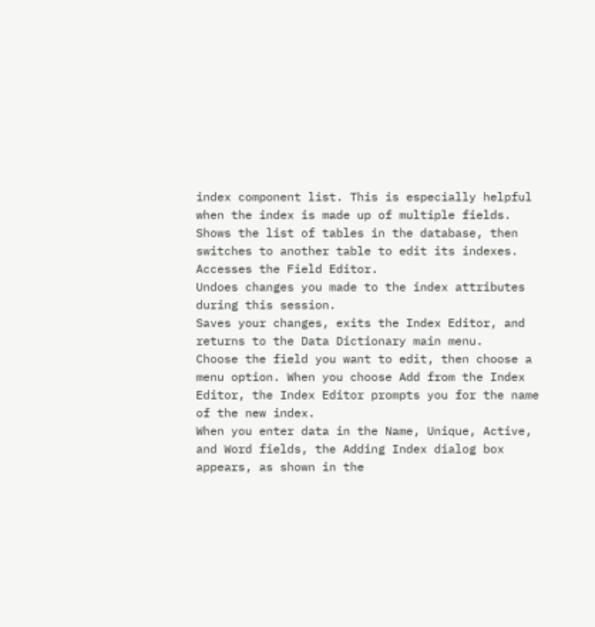index component list. This is especially helpful when the index is made up of multiple fields.
Shows the list of tables in the database, then switches to another table to edit its indexes.
Accesses the Field Editor.
Undoes changes you made to the index attributes during this session.
Saves your changes, exits the Index Editor, and returns to the Data Dictionary main menu.
Choose the field you want to edit, then choose a menu option. When you choose Add from the Index Editor, the Index Editor prompts you for the name of the new index.
When you enter data in the Name, Unique, Active, and Word fields, the Adding Index dialog box appears, as shown in the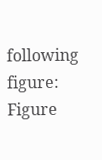following figure:
Figure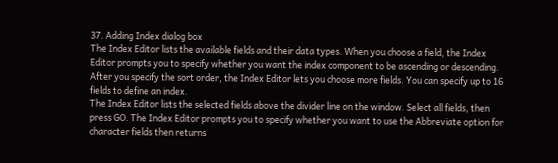37. Adding Index dialog box
The Index Editor lists the available fields and their data types. When you choose a field, the Index Editor prompts you to specify whether you want the index component to be ascending or descending. After you specify the sort order, the Index Editor lets you choose more fields. You can specify up to 16 fields to define an index.
The Index Editor lists the selected fields above the divider line on the window. Select all fields, then press GO. The Index Editor prompts you to specify whether you want to use the Abbreviate option for character fields then returns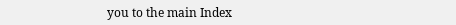you to the main Index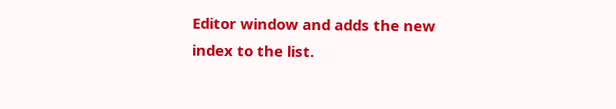Editor window and adds the new index to the list.